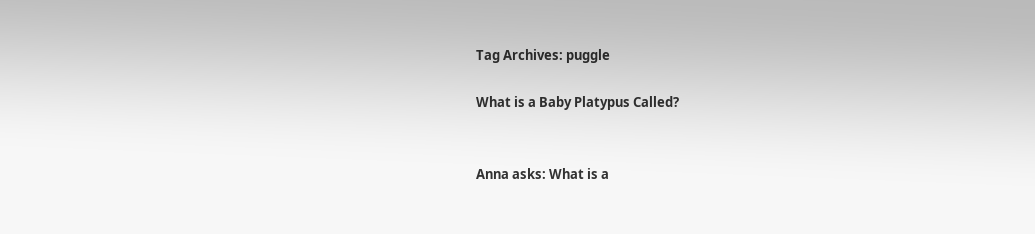Tag Archives: puggle

What is a Baby Platypus Called?


Anna asks: What is a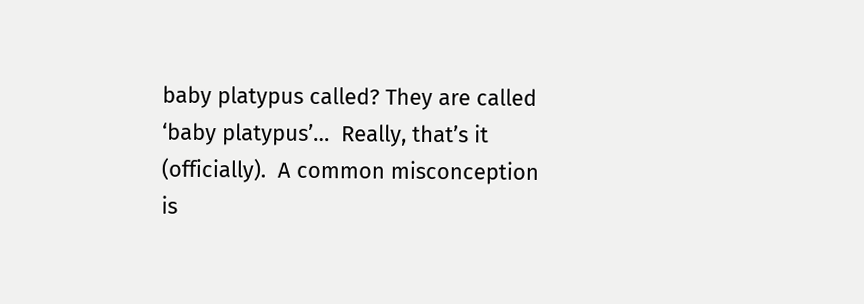baby platypus called? They are called ‘baby platypus’…  Really, that’s it (officially).  A common misconception is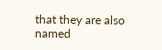that they are also named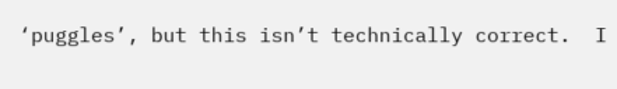‘puggles’, but this isn’t technically correct.  I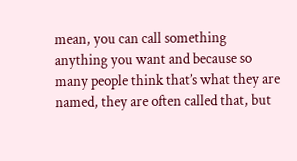mean, you can call something anything you want and because so many people think that’s what they are named, they are often called that, but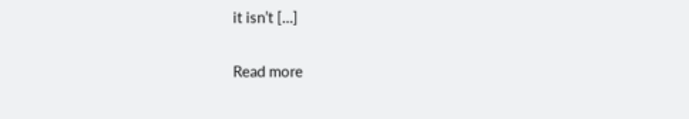it isn’t […]

Read more